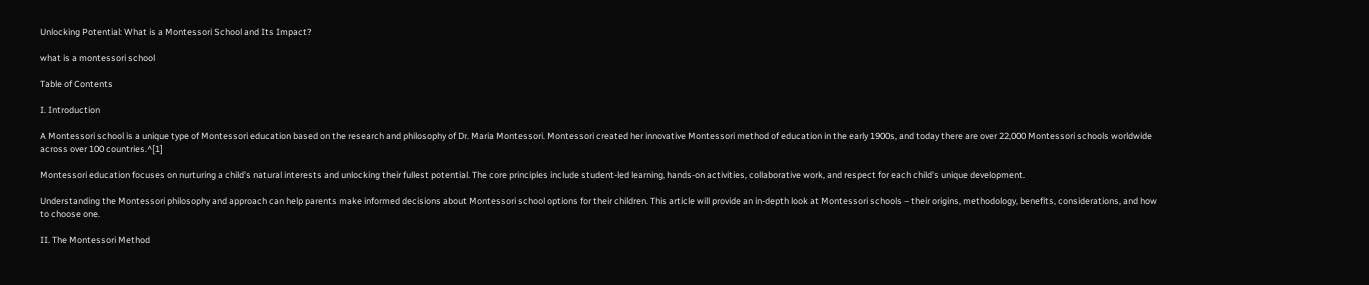Unlocking Potential: What is a Montessori School and Its Impact?

what is a montessori school

Table of Contents

I. Introduction

A Montessori school is a unique type of Montessori education based on the research and philosophy of Dr. Maria Montessori. Montessori created her innovative Montessori method of education in the early 1900s, and today there are over 22,000 Montessori schools worldwide across over 100 countries.^[1]

Montessori education focuses on nurturing a child’s natural interests and unlocking their fullest potential. The core principles include student-led learning, hands-on activities, collaborative work, and respect for each child’s unique development.

Understanding the Montessori philosophy and approach can help parents make informed decisions about Montessori school options for their children. This article will provide an in-depth look at Montessori schools – their origins, methodology, benefits, considerations, and how to choose one.

II. The Montessori Method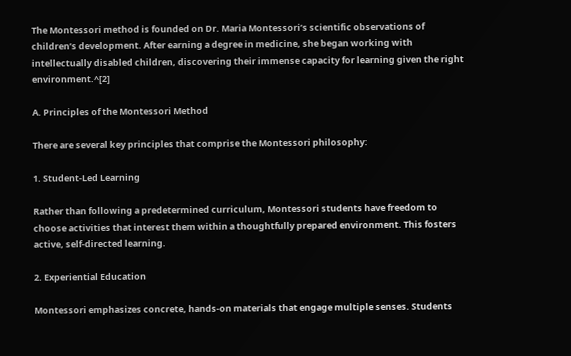The Montessori method is founded on Dr. Maria Montessori’s scientific observations of children’s development. After earning a degree in medicine, she began working with intellectually disabled children, discovering their immense capacity for learning given the right environment.^[2]

A. Principles of the Montessori Method

There are several key principles that comprise the Montessori philosophy:

1. Student-Led Learning

Rather than following a predetermined curriculum, Montessori students have freedom to choose activities that interest them within a thoughtfully prepared environment. This fosters active, self-directed learning.

2. Experiential Education

Montessori emphasizes concrete, hands-on materials that engage multiple senses. Students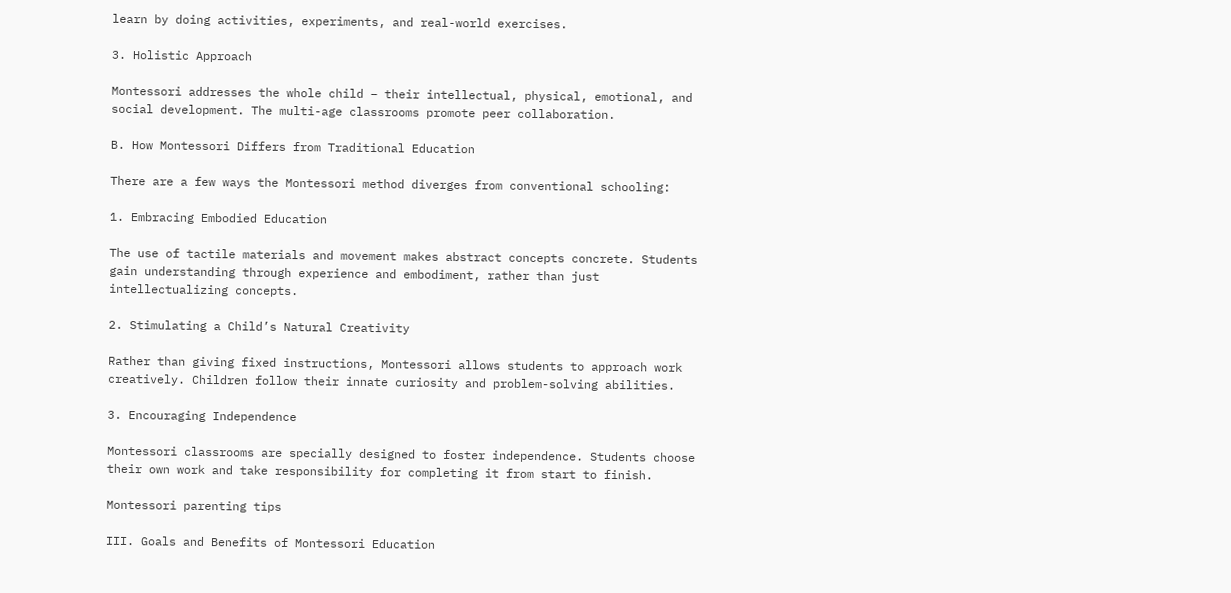learn by doing activities, experiments, and real-world exercises.

3. Holistic Approach

Montessori addresses the whole child – their intellectual, physical, emotional, and social development. The multi-age classrooms promote peer collaboration.

B. How Montessori Differs from Traditional Education

There are a few ways the Montessori method diverges from conventional schooling:

1. Embracing Embodied Education

The use of tactile materials and movement makes abstract concepts concrete. Students gain understanding through experience and embodiment, rather than just intellectualizing concepts.

2. Stimulating a Child’s Natural Creativity

Rather than giving fixed instructions, Montessori allows students to approach work creatively. Children follow their innate curiosity and problem-solving abilities.

3. Encouraging Independence

Montessori classrooms are specially designed to foster independence. Students choose their own work and take responsibility for completing it from start to finish.

Montessori parenting tips

III. Goals and Benefits of Montessori Education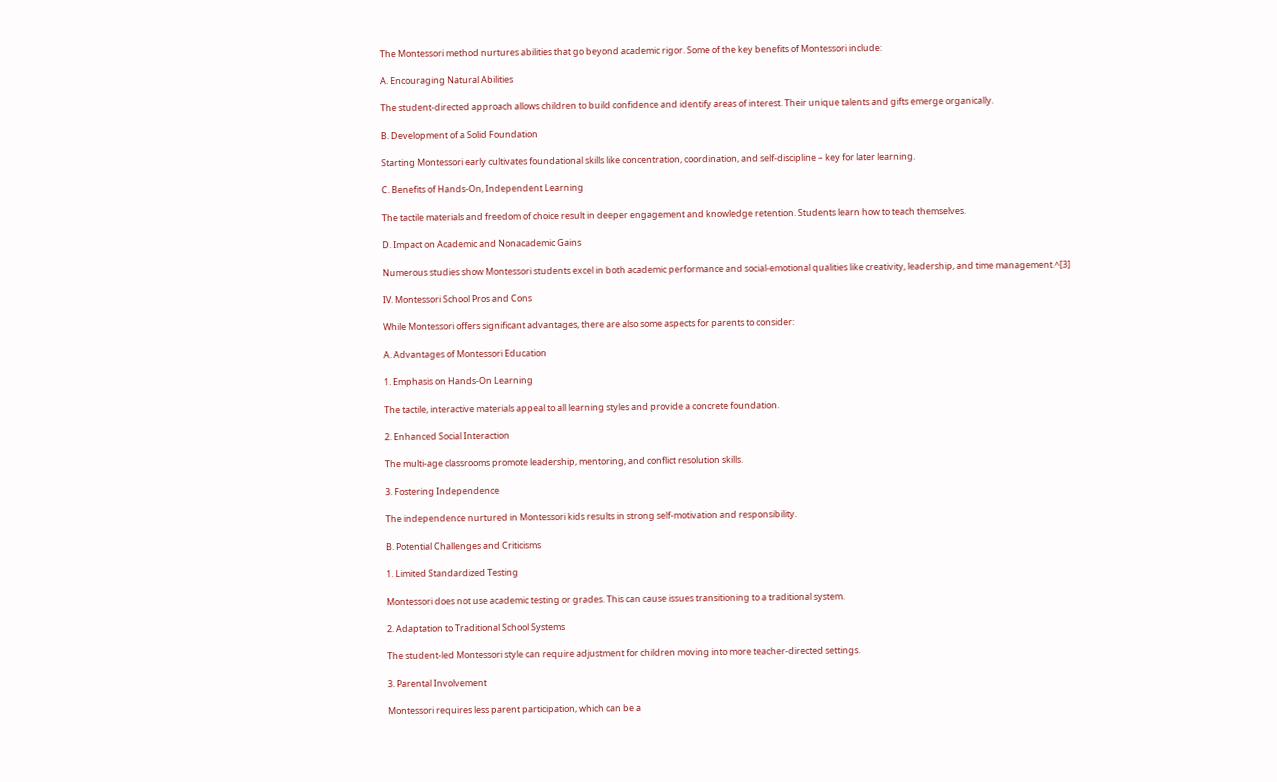The Montessori method nurtures abilities that go beyond academic rigor. Some of the key benefits of Montessori include:

A. Encouraging Natural Abilities

The student-directed approach allows children to build confidence and identify areas of interest. Their unique talents and gifts emerge organically.

B. Development of a Solid Foundation

Starting Montessori early cultivates foundational skills like concentration, coordination, and self-discipline – key for later learning.

C. Benefits of Hands-On, Independent Learning

The tactile materials and freedom of choice result in deeper engagement and knowledge retention. Students learn how to teach themselves.

D. Impact on Academic and Nonacademic Gains

Numerous studies show Montessori students excel in both academic performance and social-emotional qualities like creativity, leadership, and time management.^[3]

IV. Montessori School Pros and Cons

While Montessori offers significant advantages, there are also some aspects for parents to consider:

A. Advantages of Montessori Education

1. Emphasis on Hands-On Learning

The tactile, interactive materials appeal to all learning styles and provide a concrete foundation.

2. Enhanced Social Interaction

The multi-age classrooms promote leadership, mentoring, and conflict resolution skills.

3. Fostering Independence

The independence nurtured in Montessori kids results in strong self-motivation and responsibility.

B. Potential Challenges and Criticisms

1. Limited Standardized Testing

Montessori does not use academic testing or grades. This can cause issues transitioning to a traditional system.

2. Adaptation to Traditional School Systems

The student-led Montessori style can require adjustment for children moving into more teacher-directed settings.

3. Parental Involvement

Montessori requires less parent participation, which can be a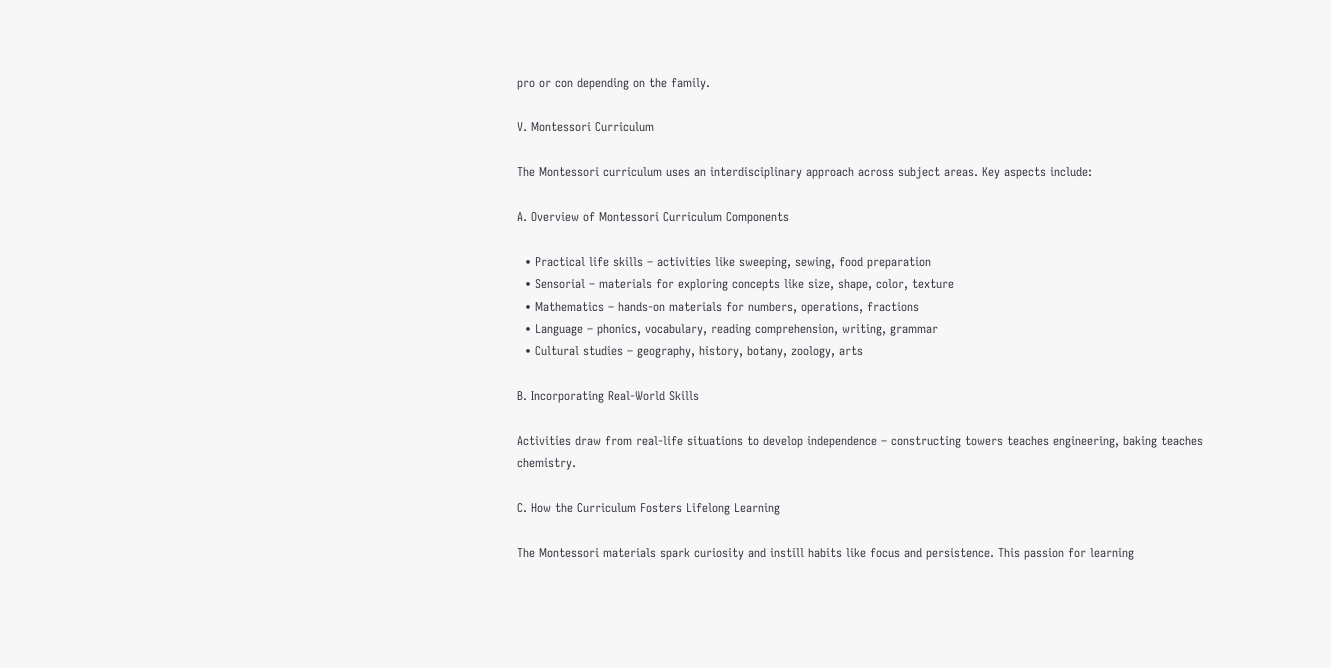pro or con depending on the family.

V. Montessori Curriculum

The Montessori curriculum uses an interdisciplinary approach across subject areas. Key aspects include:

A. Overview of Montessori Curriculum Components

  • Practical life skills – activities like sweeping, sewing, food preparation
  • Sensorial – materials for exploring concepts like size, shape, color, texture
  • Mathematics – hands-on materials for numbers, operations, fractions
  • Language – phonics, vocabulary, reading comprehension, writing, grammar
  • Cultural studies – geography, history, botany, zoology, arts

B. Incorporating Real-World Skills

Activities draw from real-life situations to develop independence – constructing towers teaches engineering, baking teaches chemistry.

C. How the Curriculum Fosters Lifelong Learning

The Montessori materials spark curiosity and instill habits like focus and persistence. This passion for learning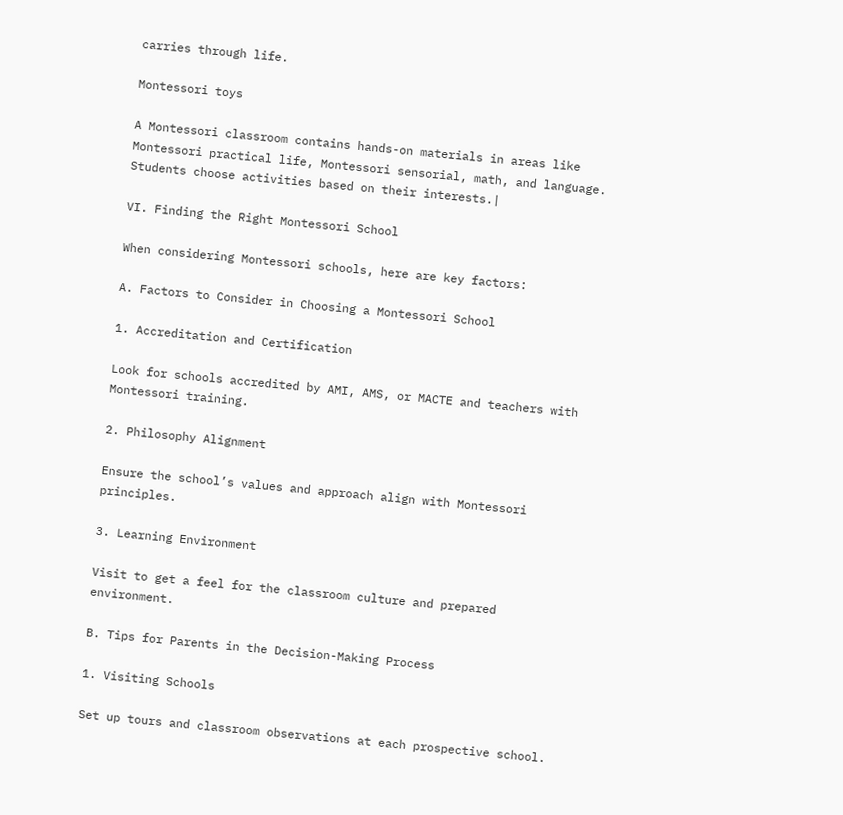carries through life.

Montessori toys

A Montessori classroom contains hands-on materials in areas like Montessori practical life, Montessori sensorial, math, and language. Students choose activities based on their interests.|

VI. Finding the Right Montessori School

When considering Montessori schools, here are key factors:

A. Factors to Consider in Choosing a Montessori School

1. Accreditation and Certification

Look for schools accredited by AMI, AMS, or MACTE and teachers with Montessori training.

2. Philosophy Alignment

Ensure the school’s values and approach align with Montessori principles.

3. Learning Environment

Visit to get a feel for the classroom culture and prepared environment.

B. Tips for Parents in the Decision-Making Process

1. Visiting Schools

Set up tours and classroom observations at each prospective school.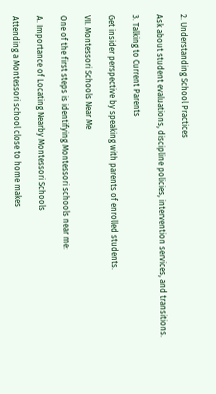2. Understanding School Practices

Ask about student evaluations, discipline policies, intervention services, and transitions.

3. Talking to Current Parents

Get insider perspective by speaking with parents of enrolled students.

VII. Montessori Schools Near Me

One of the first steps is identifying Montessori schools near me:

A. Importance of Locating Nearby Montessori Schools

Attending a Montessori school close to home makes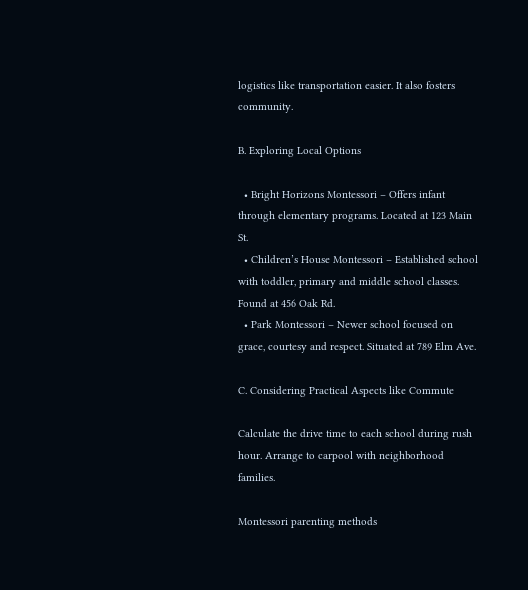logistics like transportation easier. It also fosters community.

B. Exploring Local Options

  • Bright Horizons Montessori – Offers infant through elementary programs. Located at 123 Main St.
  • Children’s House Montessori – Established school with toddler, primary and middle school classes. Found at 456 Oak Rd.
  • Park Montessori – Newer school focused on grace, courtesy and respect. Situated at 789 Elm Ave.

C. Considering Practical Aspects like Commute

Calculate the drive time to each school during rush hour. Arrange to carpool with neighborhood families.

Montessori parenting methods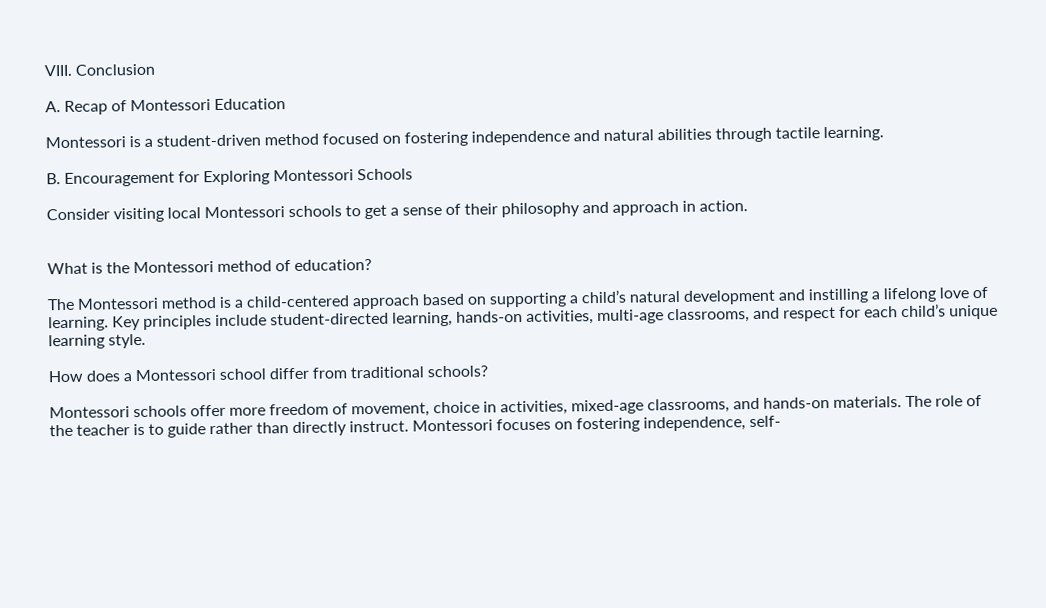VIII. Conclusion

A. Recap of Montessori Education

Montessori is a student-driven method focused on fostering independence and natural abilities through tactile learning.

B. Encouragement for Exploring Montessori Schools

Consider visiting local Montessori schools to get a sense of their philosophy and approach in action.


What is the Montessori method of education?

The Montessori method is a child-centered approach based on supporting a child’s natural development and instilling a lifelong love of learning. Key principles include student-directed learning, hands-on activities, multi-age classrooms, and respect for each child’s unique learning style.

How does a Montessori school differ from traditional schools?

Montessori schools offer more freedom of movement, choice in activities, mixed-age classrooms, and hands-on materials. The role of the teacher is to guide rather than directly instruct. Montessori focuses on fostering independence, self-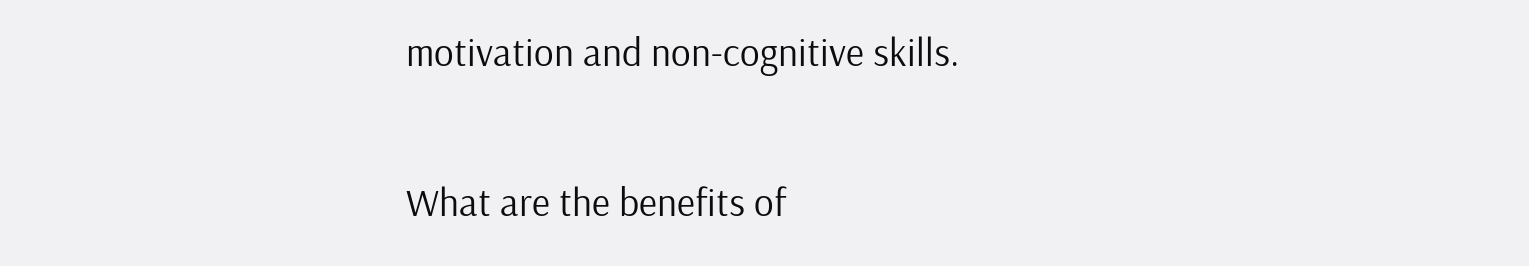motivation and non-cognitive skills.

What are the benefits of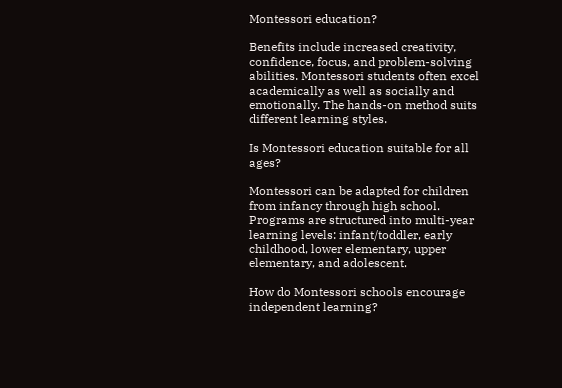Montessori education?

Benefits include increased creativity, confidence, focus, and problem-solving abilities. Montessori students often excel academically as well as socially and emotionally. The hands-on method suits different learning styles.

Is Montessori education suitable for all ages?

Montessori can be adapted for children from infancy through high school. Programs are structured into multi-year learning levels: infant/toddler, early childhood, lower elementary, upper elementary, and adolescent.

How do Montessori schools encourage independent learning?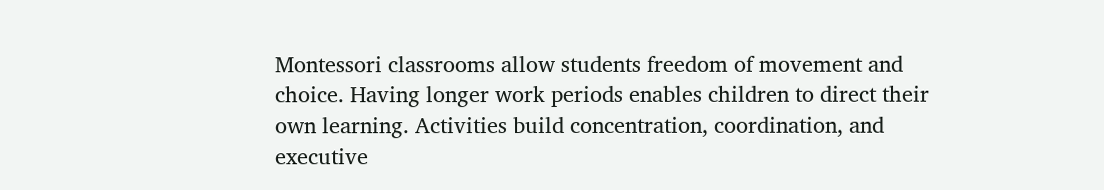Montessori classrooms allow students freedom of movement and choice. Having longer work periods enables children to direct their own learning. Activities build concentration, coordination, and executive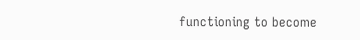functioning to become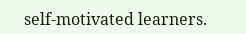self-motivated learners.